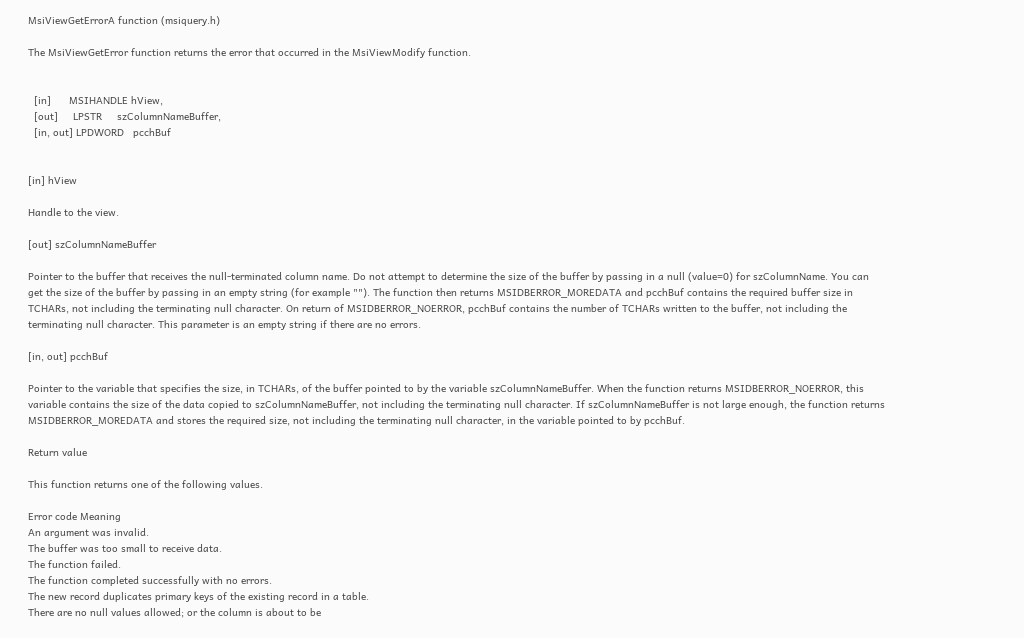MsiViewGetErrorA function (msiquery.h)

The MsiViewGetError function returns the error that occurred in the MsiViewModify function.


  [in]      MSIHANDLE hView,
  [out]     LPSTR     szColumnNameBuffer,
  [in, out] LPDWORD   pcchBuf


[in] hView

Handle to the view.

[out] szColumnNameBuffer

Pointer to the buffer that receives the null-terminated column name. Do not attempt to determine the size of the buffer by passing in a null (value=0) for szColumnName. You can get the size of the buffer by passing in an empty string (for example ""). The function then returns MSIDBERROR_MOREDATA and pcchBuf contains the required buffer size in TCHARs, not including the terminating null character. On return of MSIDBERROR_NOERROR, pcchBuf contains the number of TCHARs written to the buffer, not including the terminating null character. This parameter is an empty string if there are no errors.

[in, out] pcchBuf

Pointer to the variable that specifies the size, in TCHARs, of the buffer pointed to by the variable szColumnNameBuffer. When the function returns MSIDBERROR_NOERROR, this variable contains the size of the data copied to szColumnNameBuffer, not including the terminating null character. If szColumnNameBuffer is not large enough, the function returns MSIDBERROR_MOREDATA and stores the required size, not including the terminating null character, in the variable pointed to by pcchBuf.

Return value

This function returns one of the following values.

Error code Meaning
An argument was invalid.
The buffer was too small to receive data.
The function failed.
The function completed successfully with no errors.
The new record duplicates primary keys of the existing record in a table.
There are no null values allowed; or the column is about to be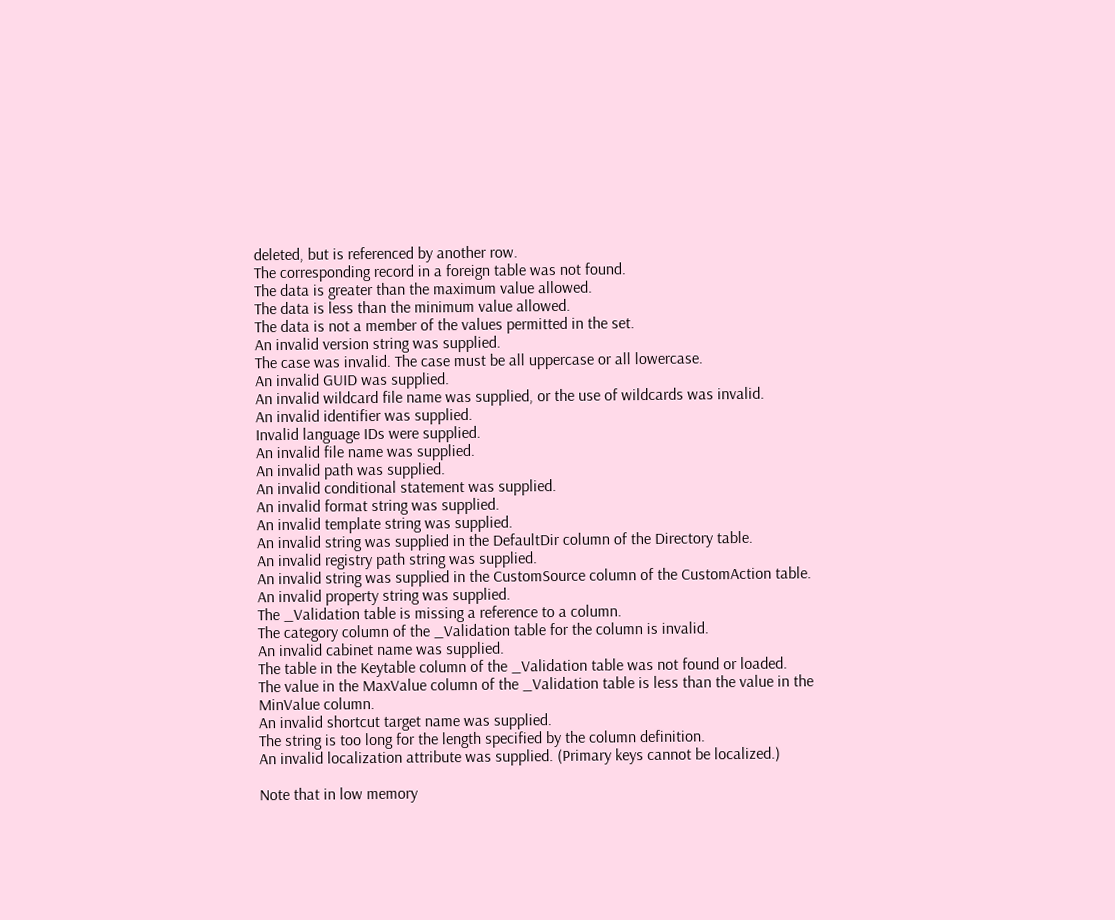deleted, but is referenced by another row.
The corresponding record in a foreign table was not found.
The data is greater than the maximum value allowed.
The data is less than the minimum value allowed.
The data is not a member of the values permitted in the set.
An invalid version string was supplied.
The case was invalid. The case must be all uppercase or all lowercase.
An invalid GUID was supplied.
An invalid wildcard file name was supplied, or the use of wildcards was invalid.
An invalid identifier was supplied.
Invalid language IDs were supplied.
An invalid file name was supplied.
An invalid path was supplied.
An invalid conditional statement was supplied.
An invalid format string was supplied.
An invalid template string was supplied.
An invalid string was supplied in the DefaultDir column of the Directory table.
An invalid registry path string was supplied.
An invalid string was supplied in the CustomSource column of the CustomAction table.
An invalid property string was supplied.
The _Validation table is missing a reference to a column.
The category column of the _Validation table for the column is invalid.
An invalid cabinet name was supplied.
The table in the Keytable column of the _Validation table was not found or loaded.
The value in the MaxValue column of the _Validation table is less than the value in the MinValue column.
An invalid shortcut target name was supplied.
The string is too long for the length specified by the column definition.
An invalid localization attribute was supplied. (Primary keys cannot be localized.)

Note that in low memory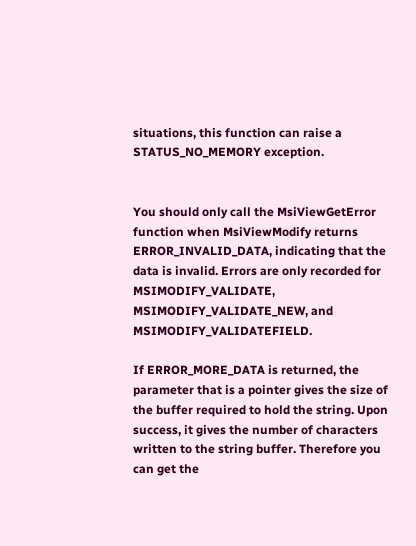situations, this function can raise a STATUS_NO_MEMORY exception.


You should only call the MsiViewGetError function when MsiViewModify returns ERROR_INVALID_DATA, indicating that the data is invalid. Errors are only recorded for MSIMODIFY_VALIDATE, MSIMODIFY_VALIDATE_NEW, and MSIMODIFY_VALIDATEFIELD.

If ERROR_MORE_DATA is returned, the parameter that is a pointer gives the size of the buffer required to hold the string. Upon success, it gives the number of characters written to the string buffer. Therefore you can get the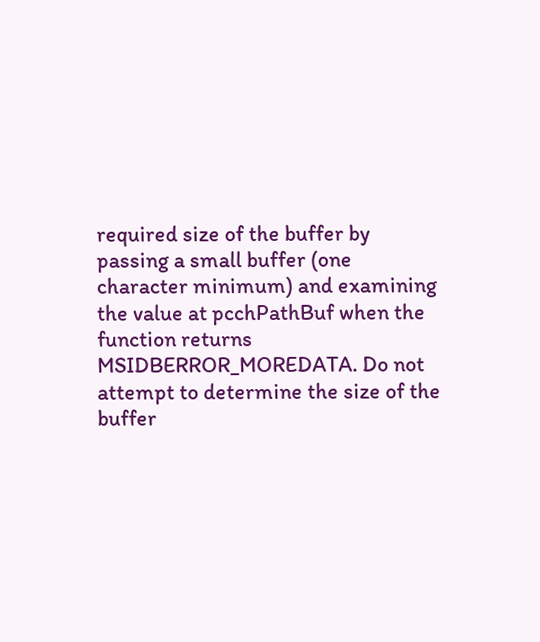required size of the buffer by passing a small buffer (one character minimum) and examining the value at pcchPathBuf when the function returns MSIDBERROR_MOREDATA. Do not attempt to determine the size of the buffer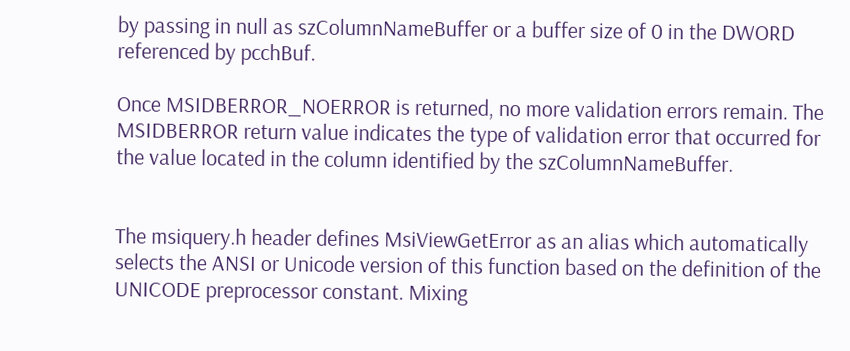by passing in null as szColumnNameBuffer or a buffer size of 0 in the DWORD referenced by pcchBuf.

Once MSIDBERROR_NOERROR is returned, no more validation errors remain. The MSIDBERROR return value indicates the type of validation error that occurred for the value located in the column identified by the szColumnNameBuffer.


The msiquery.h header defines MsiViewGetError as an alias which automatically selects the ANSI or Unicode version of this function based on the definition of the UNICODE preprocessor constant. Mixing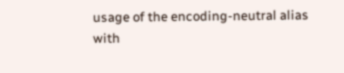usage of the encoding-neutral alias with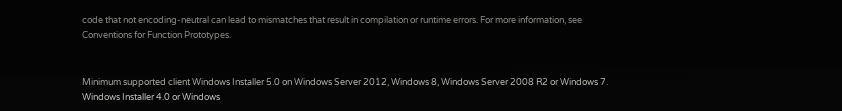code that not encoding-neutral can lead to mismatches that result in compilation or runtime errors. For more information, see Conventions for Function Prototypes.


Minimum supported client Windows Installer 5.0 on Windows Server 2012, Windows 8, Windows Server 2008 R2 or Windows 7. Windows Installer 4.0 or Windows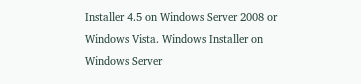Installer 4.5 on Windows Server 2008 or Windows Vista. Windows Installer on Windows Server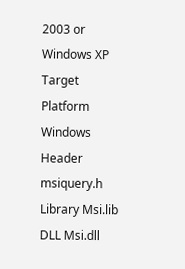2003 or Windows XP
Target Platform Windows
Header msiquery.h
Library Msi.lib
DLL Msi.dll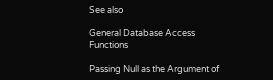See also

General Database Access Functions

Passing Null as the Argument of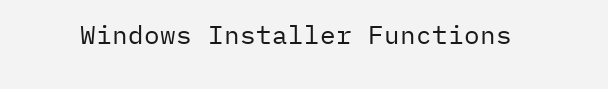Windows Installer Functions